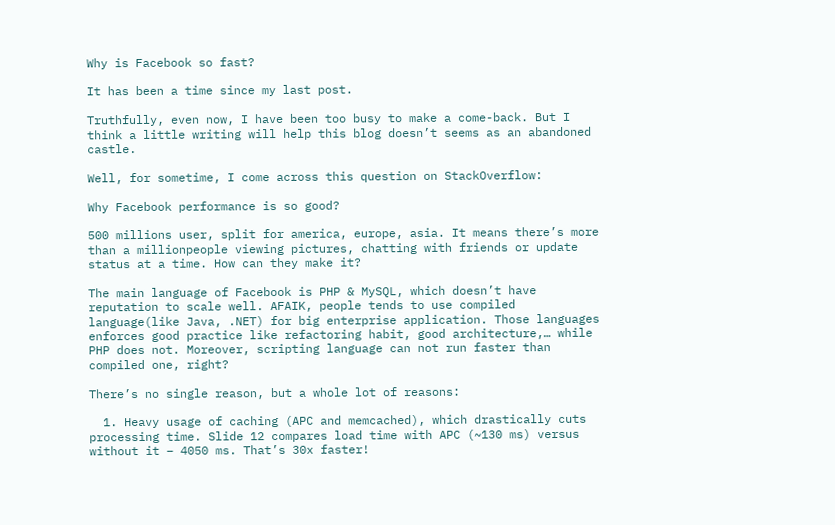Why is Facebook so fast?

It has been a time since my last post.

Truthfully, even now, I have been too busy to make a come-back. But I think a little writing will help this blog doesn’t seems as an abandoned castle.

Well, for sometime, I come across this question on StackOverflow:

Why Facebook performance is so good?

500 millions user, split for america, europe, asia. It means there’s more than a millionpeople viewing pictures, chatting with friends or update status at a time. How can they make it?

The main language of Facebook is PHP & MySQL, which doesn’t have reputation to scale well. AFAIK, people tends to use compiled language(like Java, .NET) for big enterprise application. Those languages enforces good practice like refactoring habit, good architecture,… while PHP does not. Moreover, scripting language can not run faster than compiled one, right?

There’s no single reason, but a whole lot of reasons:

  1. Heavy usage of caching (APC and memcached), which drastically cuts processing time. Slide 12 compares load time with APC (~130 ms) versus without it – 4050 ms. That’s 30x faster!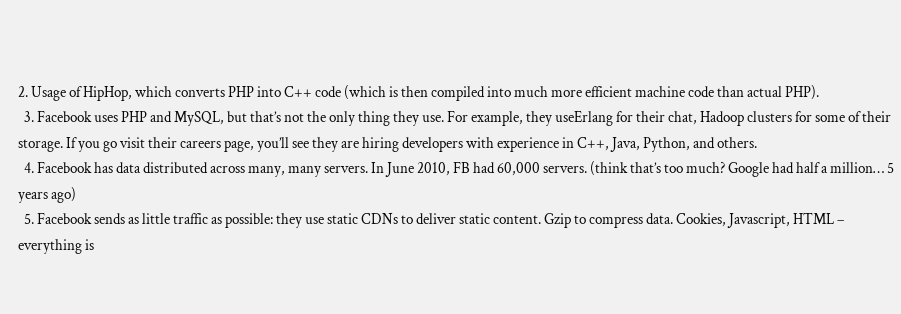2. Usage of HipHop, which converts PHP into C++ code (which is then compiled into much more efficient machine code than actual PHP).
  3. Facebook uses PHP and MySQL, but that’s not the only thing they use. For example, they useErlang for their chat, Hadoop clusters for some of their storage. If you go visit their careers page, you’ll see they are hiring developers with experience in C++, Java, Python, and others.
  4. Facebook has data distributed across many, many servers. In June 2010, FB had 60,000 servers. (think that’s too much? Google had half a million… 5 years ago)
  5. Facebook sends as little traffic as possible: they use static CDNs to deliver static content. Gzip to compress data. Cookies, Javascript, HTML – everything is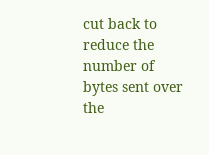cut back to reduce the number of bytes sent over the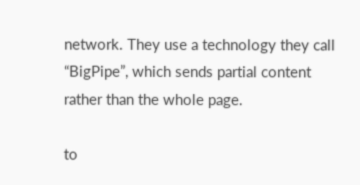network. They use a technology they call “BigPipe”, which sends partial content rather than the whole page.

to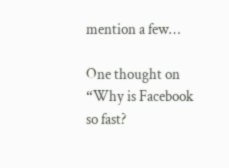mention a few…

One thought on “Why is Facebook so fast?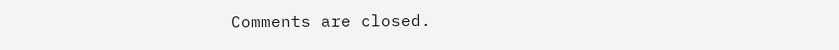Comments are closed.